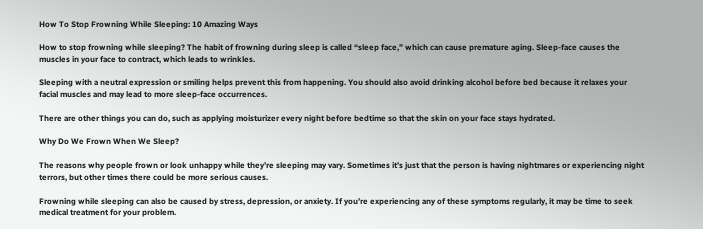How To Stop Frowning While Sleeping: 10 Amazing Ways

How to stop frowning while sleeping? The habit of frowning during sleep is called “sleep face,” which can cause premature aging. Sleep-face causes the muscles in your face to contract, which leads to wrinkles.

Sleeping with a neutral expression or smiling helps prevent this from happening. You should also avoid drinking alcohol before bed because it relaxes your facial muscles and may lead to more sleep-face occurrences.

There are other things you can do, such as applying moisturizer every night before bedtime so that the skin on your face stays hydrated.

Why Do We Frown When We Sleep?

The reasons why people frown or look unhappy while they’re sleeping may vary. Sometimes it’s just that the person is having nightmares or experiencing night terrors, but other times there could be more serious causes.

Frowning while sleeping can also be caused by stress, depression, or anxiety. If you’re experiencing any of these symptoms regularly, it may be time to seek medical treatment for your problem.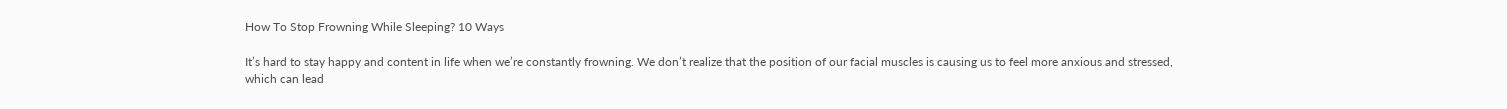How To Stop Frowning While Sleeping? 10 Ways

It’s hard to stay happy and content in life when we’re constantly frowning. We don’t realize that the position of our facial muscles is causing us to feel more anxious and stressed, which can lead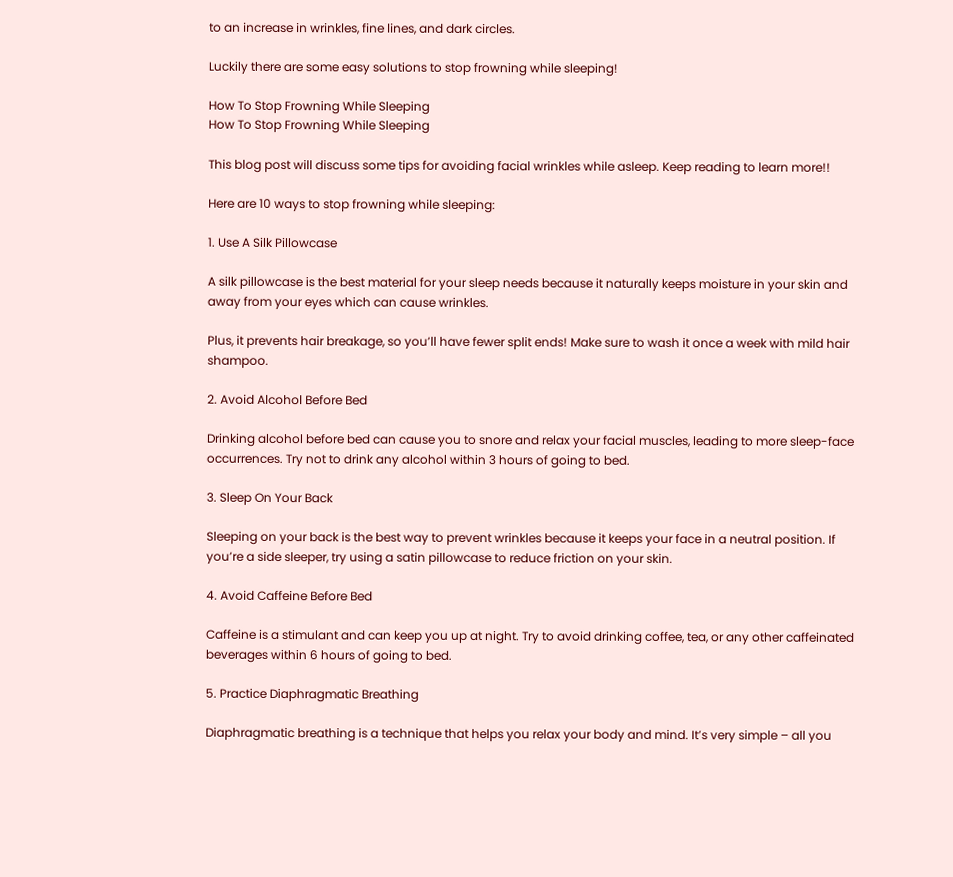to an increase in wrinkles, fine lines, and dark circles.

Luckily there are some easy solutions to stop frowning while sleeping!

How To Stop Frowning While Sleeping
How To Stop Frowning While Sleeping

This blog post will discuss some tips for avoiding facial wrinkles while asleep. Keep reading to learn more!!

Here are 10 ways to stop frowning while sleeping:

1. Use A Silk Pillowcase

A silk pillowcase is the best material for your sleep needs because it naturally keeps moisture in your skin and away from your eyes which can cause wrinkles.

Plus, it prevents hair breakage, so you’ll have fewer split ends! Make sure to wash it once a week with mild hair shampoo.

2. Avoid Alcohol Before Bed

Drinking alcohol before bed can cause you to snore and relax your facial muscles, leading to more sleep-face occurrences. Try not to drink any alcohol within 3 hours of going to bed.

3. Sleep On Your Back

Sleeping on your back is the best way to prevent wrinkles because it keeps your face in a neutral position. If you’re a side sleeper, try using a satin pillowcase to reduce friction on your skin.

4. Avoid Caffeine Before Bed

Caffeine is a stimulant and can keep you up at night. Try to avoid drinking coffee, tea, or any other caffeinated beverages within 6 hours of going to bed.

5. Practice Diaphragmatic Breathing

Diaphragmatic breathing is a technique that helps you relax your body and mind. It’s very simple – all you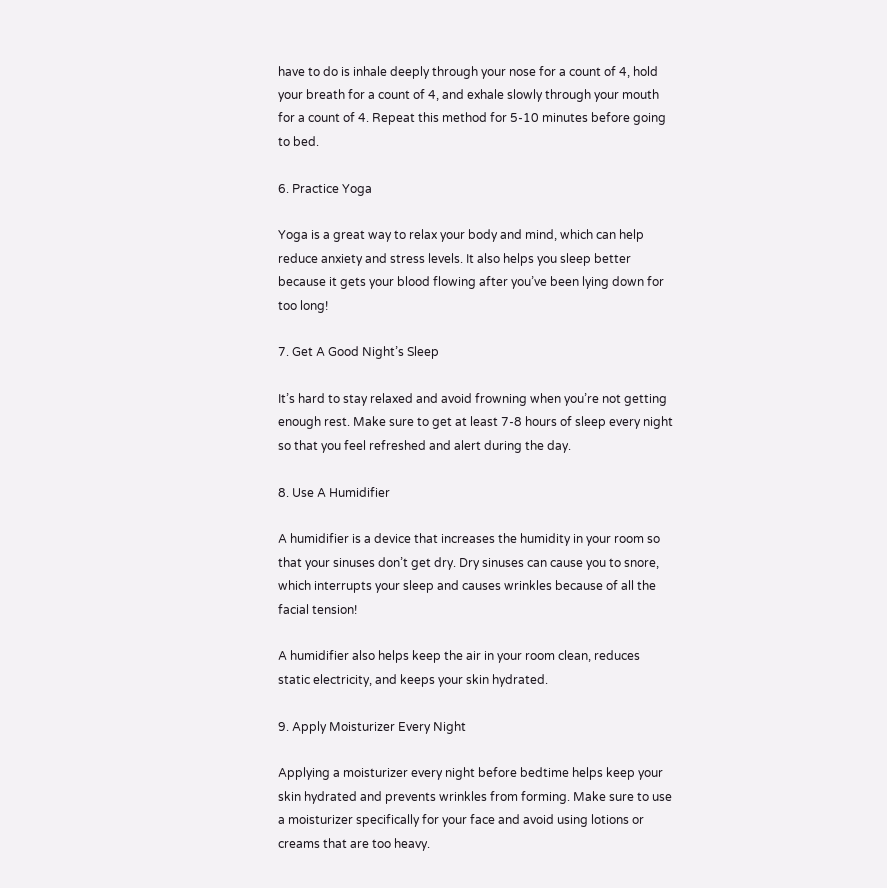have to do is inhale deeply through your nose for a count of 4, hold your breath for a count of 4, and exhale slowly through your mouth for a count of 4. Repeat this method for 5-10 minutes before going to bed.

6. Practice Yoga

Yoga is a great way to relax your body and mind, which can help reduce anxiety and stress levels. It also helps you sleep better because it gets your blood flowing after you’ve been lying down for too long!

7. Get A Good Night’s Sleep

It’s hard to stay relaxed and avoid frowning when you’re not getting enough rest. Make sure to get at least 7-8 hours of sleep every night so that you feel refreshed and alert during the day.

8. Use A Humidifier

A humidifier is a device that increases the humidity in your room so that your sinuses don’t get dry. Dry sinuses can cause you to snore, which interrupts your sleep and causes wrinkles because of all the facial tension!

A humidifier also helps keep the air in your room clean, reduces static electricity, and keeps your skin hydrated.

9. Apply Moisturizer Every Night

Applying a moisturizer every night before bedtime helps keep your skin hydrated and prevents wrinkles from forming. Make sure to use a moisturizer specifically for your face and avoid using lotions or creams that are too heavy.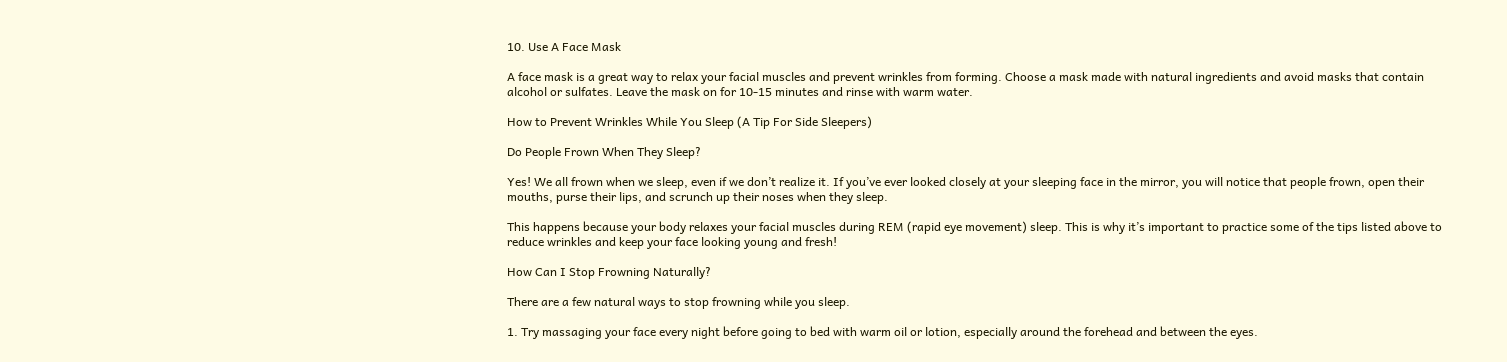10. Use A Face Mask

A face mask is a great way to relax your facial muscles and prevent wrinkles from forming. Choose a mask made with natural ingredients and avoid masks that contain alcohol or sulfates. Leave the mask on for 10-15 minutes and rinse with warm water.

How to Prevent Wrinkles While You Sleep (A Tip For Side Sleepers)

Do People Frown When They Sleep?

Yes! We all frown when we sleep, even if we don’t realize it. If you’ve ever looked closely at your sleeping face in the mirror, you will notice that people frown, open their mouths, purse their lips, and scrunch up their noses when they sleep.

This happens because your body relaxes your facial muscles during REM (rapid eye movement) sleep. This is why it’s important to practice some of the tips listed above to reduce wrinkles and keep your face looking young and fresh!

How Can I Stop Frowning Naturally?

There are a few natural ways to stop frowning while you sleep.

1. Try massaging your face every night before going to bed with warm oil or lotion, especially around the forehead and between the eyes.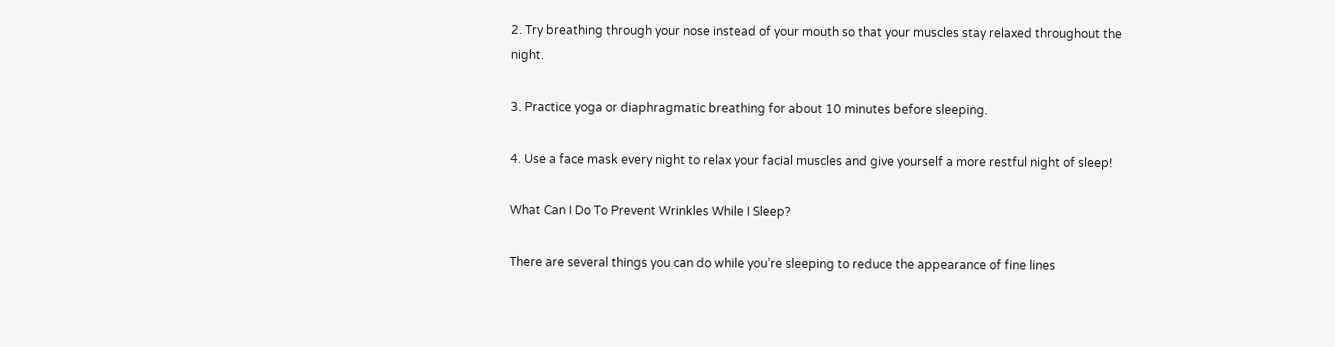2. Try breathing through your nose instead of your mouth so that your muscles stay relaxed throughout the night.

3. Practice yoga or diaphragmatic breathing for about 10 minutes before sleeping.

4. Use a face mask every night to relax your facial muscles and give yourself a more restful night of sleep!

What Can I Do To Prevent Wrinkles While I Sleep?

There are several things you can do while you’re sleeping to reduce the appearance of fine lines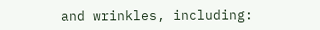and wrinkles, including: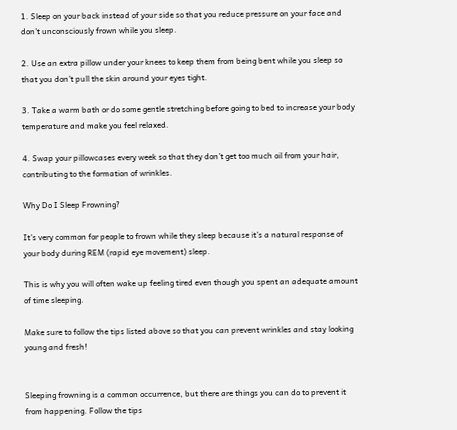1. Sleep on your back instead of your side so that you reduce pressure on your face and don’t unconsciously frown while you sleep.

2. Use an extra pillow under your knees to keep them from being bent while you sleep so that you don’t pull the skin around your eyes tight.

3. Take a warm bath or do some gentle stretching before going to bed to increase your body temperature and make you feel relaxed.

4. Swap your pillowcases every week so that they don’t get too much oil from your hair, contributing to the formation of wrinkles.

Why Do I Sleep Frowning?

It’s very common for people to frown while they sleep because it’s a natural response of your body during REM (rapid eye movement) sleep.

This is why you will often wake up feeling tired even though you spent an adequate amount of time sleeping.

Make sure to follow the tips listed above so that you can prevent wrinkles and stay looking young and fresh!


Sleeping frowning is a common occurrence, but there are things you can do to prevent it from happening. Follow the tips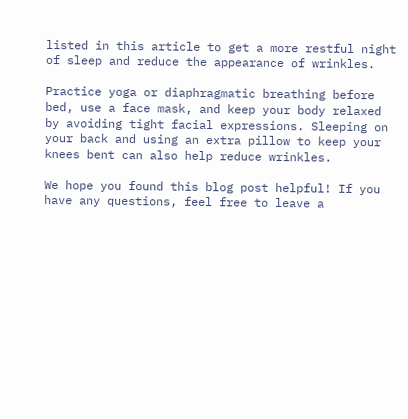listed in this article to get a more restful night of sleep and reduce the appearance of wrinkles.

Practice yoga or diaphragmatic breathing before bed, use a face mask, and keep your body relaxed by avoiding tight facial expressions. Sleeping on your back and using an extra pillow to keep your knees bent can also help reduce wrinkles.

We hope you found this blog post helpful! If you have any questions, feel free to leave a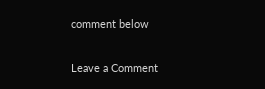comment below

Leave a Comment